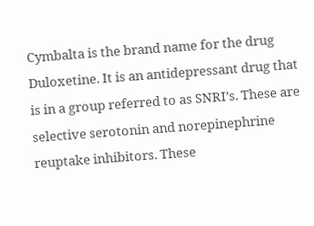Cymbalta is the brand name for the drug Duloxetine. It is an antidepressant drug that is in a group referred to as SNRI’s. These are selective serotonin and norepinephrine reuptake inhibitors. These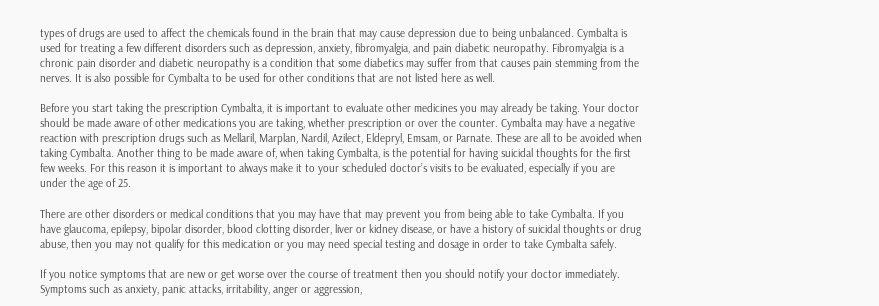types of drugs are used to affect the chemicals found in the brain that may cause depression due to being unbalanced. Cymbalta is used for treating a few different disorders such as depression, anxiety, fibromyalgia, and pain diabetic neuropathy. Fibromyalgia is a chronic pain disorder and diabetic neuropathy is a condition that some diabetics may suffer from that causes pain stemming from the nerves. It is also possible for Cymbalta to be used for other conditions that are not listed here as well.

Before you start taking the prescription Cymbalta, it is important to evaluate other medicines you may already be taking. Your doctor should be made aware of other medications you are taking, whether prescription or over the counter. Cymbalta may have a negative reaction with prescription drugs such as Mellaril, Marplan, Nardil, Azilect, Eldepryl, Emsam, or Parnate. These are all to be avoided when taking Cymbalta. Another thing to be made aware of, when taking Cymbalta, is the potential for having suicidal thoughts for the first few weeks. For this reason it is important to always make it to your scheduled doctor’s visits to be evaluated, especially if you are under the age of 25.

There are other disorders or medical conditions that you may have that may prevent you from being able to take Cymbalta. If you have glaucoma, epilepsy, bipolar disorder, blood clotting disorder, liver or kidney disease, or have a history of suicidal thoughts or drug abuse, then you may not qualify for this medication or you may need special testing and dosage in order to take Cymbalta safely.

If you notice symptoms that are new or get worse over the course of treatment then you should notify your doctor immediately. Symptoms such as anxiety, panic attacks, irritability, anger or aggression,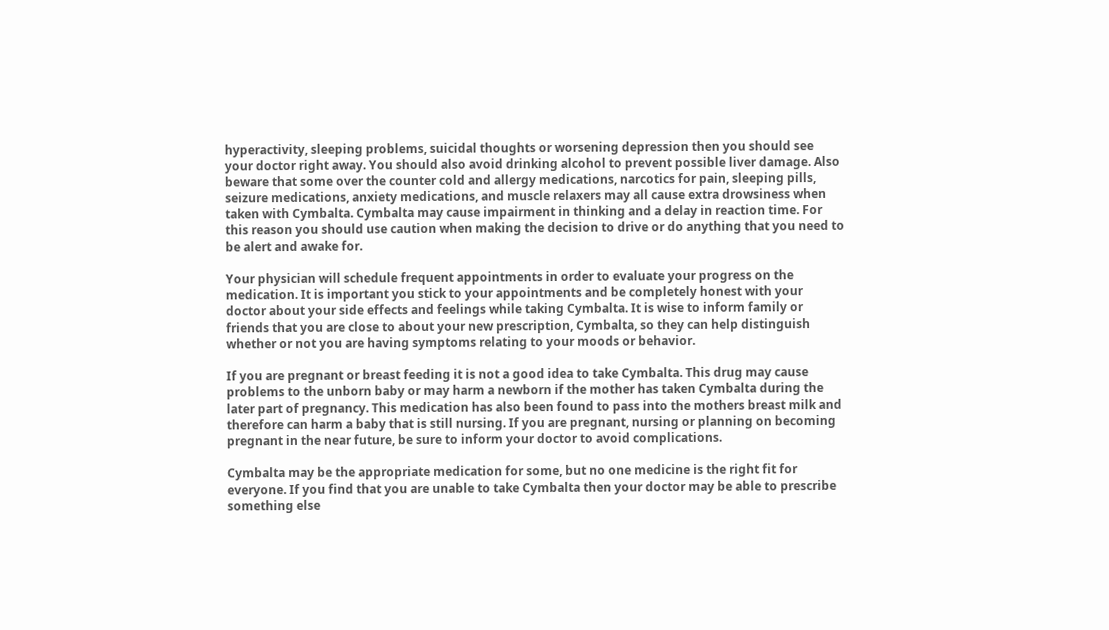hyperactivity, sleeping problems, suicidal thoughts or worsening depression then you should see your doctor right away. You should also avoid drinking alcohol to prevent possible liver damage. Also beware that some over the counter cold and allergy medications, narcotics for pain, sleeping pills, seizure medications, anxiety medications, and muscle relaxers may all cause extra drowsiness when taken with Cymbalta. Cymbalta may cause impairment in thinking and a delay in reaction time. For this reason you should use caution when making the decision to drive or do anything that you need to be alert and awake for.

Your physician will schedule frequent appointments in order to evaluate your progress on the medication. It is important you stick to your appointments and be completely honest with your doctor about your side effects and feelings while taking Cymbalta. It is wise to inform family or friends that you are close to about your new prescription, Cymbalta, so they can help distinguish whether or not you are having symptoms relating to your moods or behavior.

If you are pregnant or breast feeding it is not a good idea to take Cymbalta. This drug may cause problems to the unborn baby or may harm a newborn if the mother has taken Cymbalta during the later part of pregnancy. This medication has also been found to pass into the mothers breast milk and therefore can harm a baby that is still nursing. If you are pregnant, nursing or planning on becoming pregnant in the near future, be sure to inform your doctor to avoid complications.

Cymbalta may be the appropriate medication for some, but no one medicine is the right fit for everyone. If you find that you are unable to take Cymbalta then your doctor may be able to prescribe something else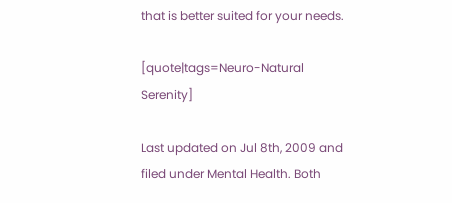that is better suited for your needs.

[quote|tags=Neuro-Natural Serenity]

Last updated on Jul 8th, 2009 and filed under Mental Health. Both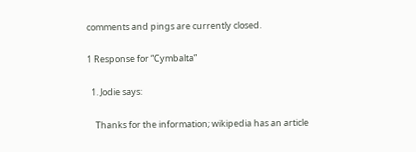comments and pings are currently closed.

1 Response for “Cymbalta”

  1. Jodie says:

    Thanks for the information; wikipedia has an article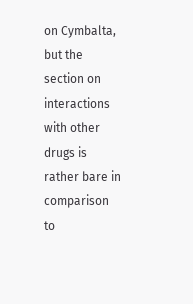on Cymbalta, but the section on interactions with other drugs is rather bare in comparison to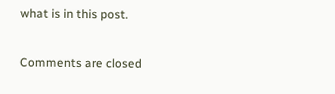what is in this post.

Comments are closed